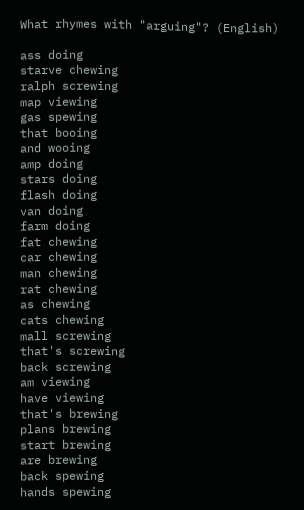What rhymes with "arguing"? (English)

ass doing
starve chewing
ralph screwing
map viewing
gas spewing
that booing
and wooing
amp doing
stars doing
flash doing
van doing
farm doing
fat chewing
car chewing
man chewing
rat chewing
as chewing
cats chewing
mall screwing
that's screwing
back screwing
am viewing
have viewing
that's brewing
plans brewing
start brewing
are brewing
back spewing
hands spewing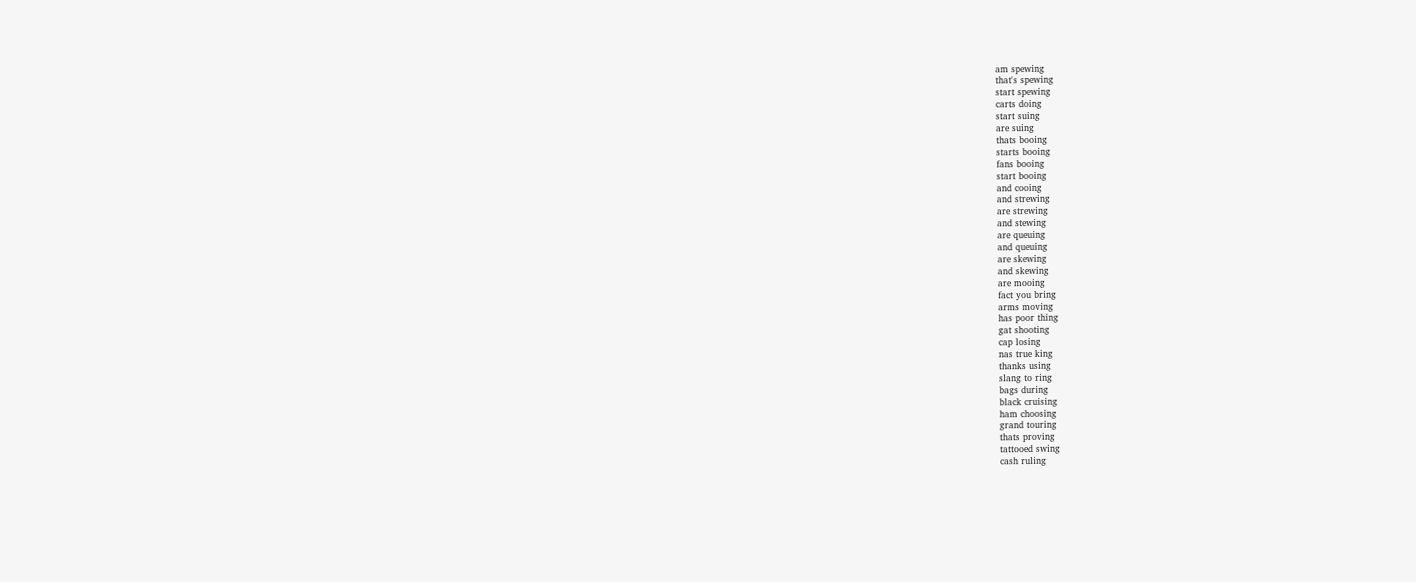am spewing
that's spewing
start spewing
carts doing
start suing
are suing
thats booing
starts booing
fans booing
start booing
and cooing
and strewing
are strewing
and stewing
are queuing
and queuing
are skewing
and skewing
are mooing
fact you bring
arms moving
has poor thing
gat shooting
cap losing
nas true king
thanks using
slang to ring
bags during
black cruising
ham choosing
grand touring
thats proving
tattooed swing
cash ruling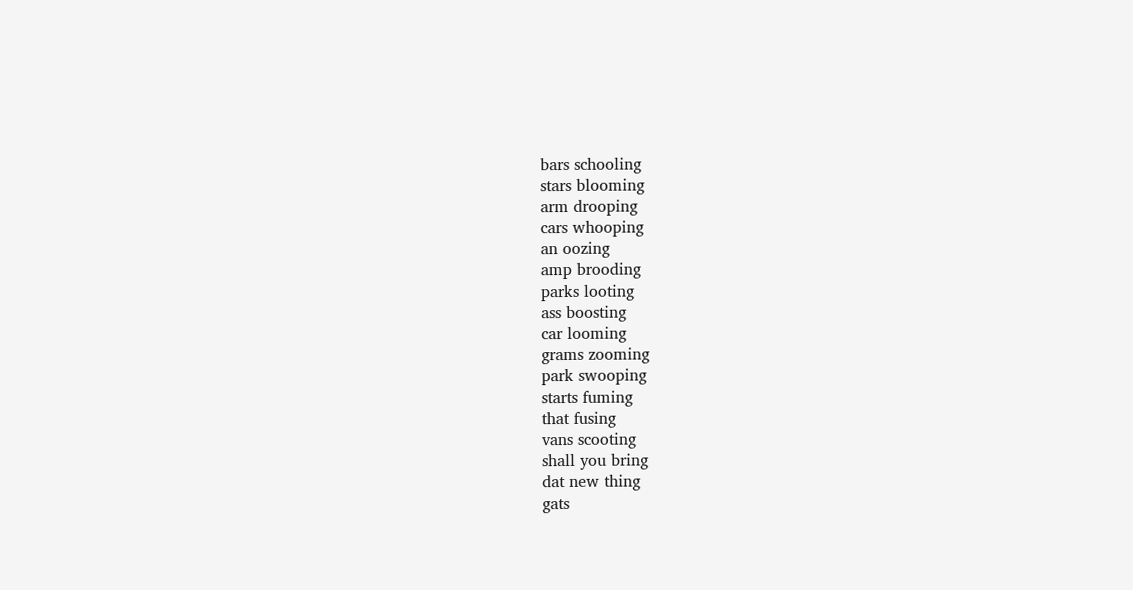bars schooling
stars blooming
arm drooping
cars whooping
an oozing
amp brooding
parks looting
ass boosting
car looming
grams zooming
park swooping
starts fuming
that fusing
vans scooting
shall you bring
dat new thing
gats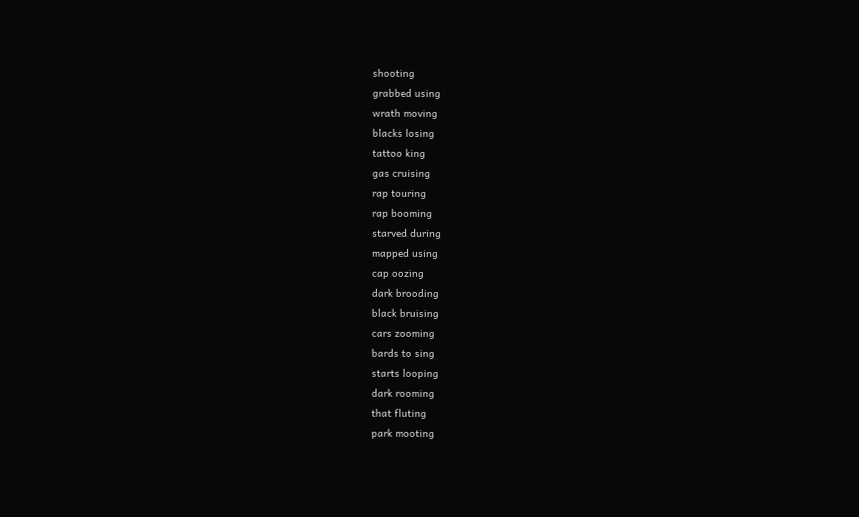shooting
grabbed using
wrath moving
blacks losing
tattoo king
gas cruising
rap touring
rap booming
starved during
mapped using
cap oozing
dark brooding
black bruising
cars zooming
bards to sing
starts looping
dark rooming
that fluting
park mooting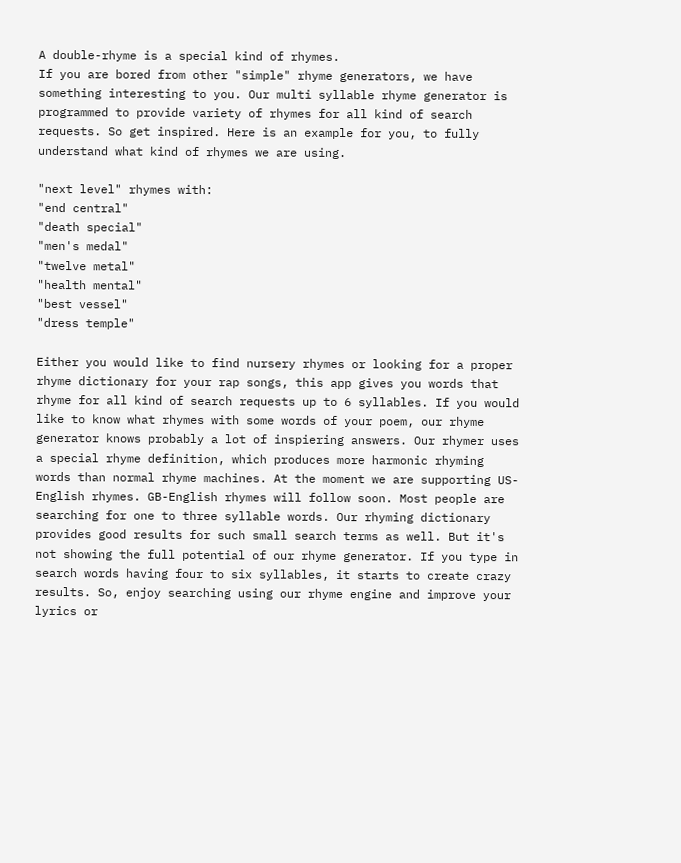A double-rhyme is a special kind of rhymes.
If you are bored from other "simple" rhyme generators, we have something interesting to you. Our multi syllable rhyme generator is programmed to provide variety of rhymes for all kind of search requests. So get inspired. Here is an example for you, to fully understand what kind of rhymes we are using.

"next level" rhymes with:
"end central"
"death special"
"men's medal"
"twelve metal"
"health mental"
"best vessel"
"dress temple"

Either you would like to find nursery rhymes or looking for a proper rhyme dictionary for your rap songs, this app gives you words that rhyme for all kind of search requests up to 6 syllables. If you would like to know what rhymes with some words of your poem, our rhyme generator knows probably a lot of inspiering answers. Our rhymer uses a special rhyme definition, which produces more harmonic rhyming words than normal rhyme machines. At the moment we are supporting US-English rhymes. GB-English rhymes will follow soon. Most people are searching for one to three syllable words. Our rhyming dictionary provides good results for such small search terms as well. But it's not showing the full potential of our rhyme generator. If you type in search words having four to six syllables, it starts to create crazy results. So, enjoy searching using our rhyme engine and improve your lyrics or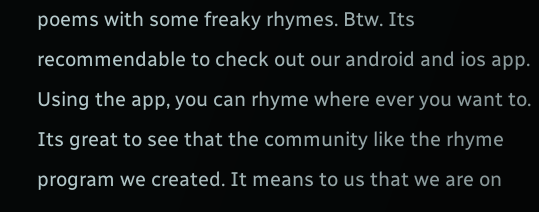poems with some freaky rhymes. Btw. Its recommendable to check out our android and ios app. Using the app, you can rhyme where ever you want to. Its great to see that the community like the rhyme program we created. It means to us that we are on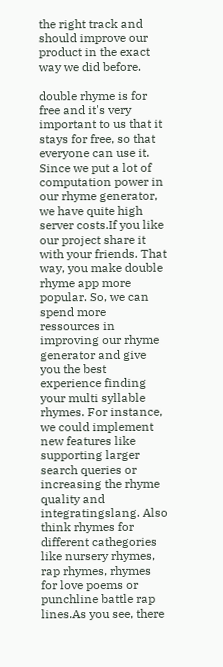the right track and should improve our product in the exact way we did before.

double rhyme is for free and it's very important to us that it stays for free, so that everyone can use it. Since we put a lot of computation power in our rhyme generator, we have quite high server costs.If you like our project share it with your friends. That way, you make double rhyme app more popular. So, we can spend more ressources in improving our rhyme generator and give you the best experience finding your multi syllable rhymes. For instance, we could implement new features like supporting larger search queries or increasing the rhyme quality and integratingslang. Also think rhymes for different cathegories like nursery rhymes, rap rhymes, rhymes for love poems or punchline battle rap lines.As you see, there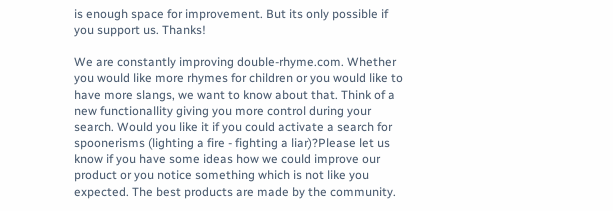is enough space for improvement. But its only possible if you support us. Thanks!

We are constantly improving double-rhyme.com. Whether you would like more rhymes for children or you would like to have more slangs, we want to know about that. Think of a new functionallity giving you more control during your search. Would you like it if you could activate a search for spoonerisms (lighting a fire - fighting a liar)?Please let us know if you have some ideas how we could improve our product or you notice something which is not like you expected. The best products are made by the community.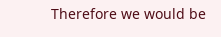Therefore we would be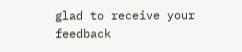glad to receive your feedback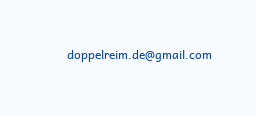doppelreim.de@gmail.com